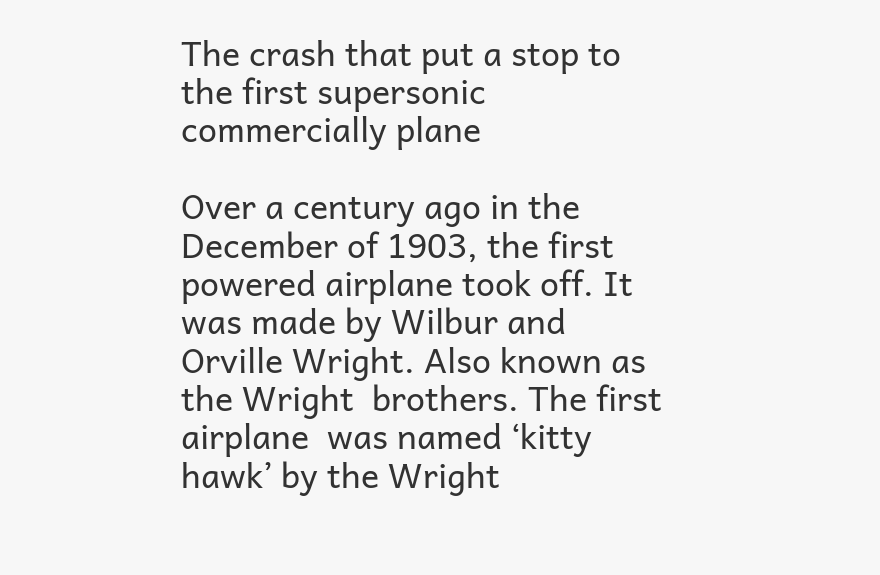The crash that put a stop to the first supersonic commercially plane

Over a century ago in the December of 1903, the first powered airplane took off. It was made by Wilbur and Orville Wright. Also known as the Wright  brothers. The first airplane  was named ‘kitty hawk’ by the Wright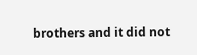brothers and it did not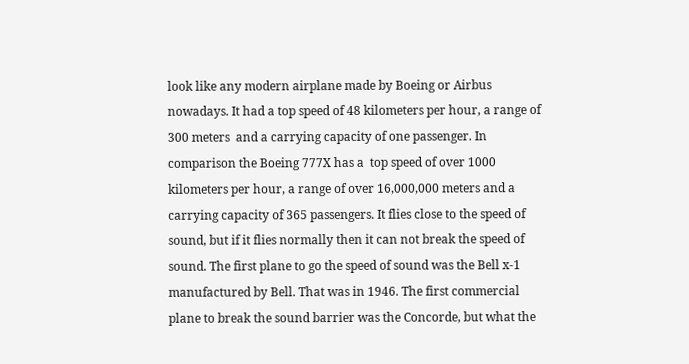look like any modern airplane made by Boeing or Airbus nowadays. It had a top speed of 48 kilometers per hour, a range of 300 meters  and a carrying capacity of one passenger. In comparison the Boeing 777X has a  top speed of over 1000 kilometers per hour, a range of over 16,000,000 meters and a carrying capacity of 365 passengers. It flies close to the speed of sound, but if it flies normally then it can not break the speed of sound. The first plane to go the speed of sound was the Bell x-1 manufactured by Bell. That was in 1946. The first commercial plane to break the sound barrier was the Concorde, but what the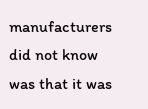manufacturers did not know was that it was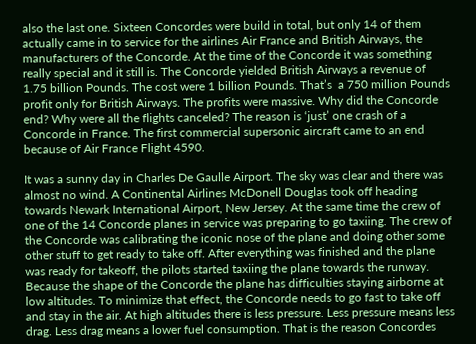also the last one. Sixteen Concordes were build in total, but only 14 of them actually came in to service for the airlines Air France and British Airways, the manufacturers of the Concorde. At the time of the Concorde it was something really special and it still is. The Concorde yielded British Airways a revenue of 1.75 billion Pounds. The cost were 1 billion Pounds. That’s  a 750 million Pounds profit only for British Airways. The profits were massive. Why did the Concorde end? Why were all the flights canceled? The reason is ‘just’ one crash of a Concorde in France. The first commercial supersonic aircraft came to an end because of Air France Flight 4590.

It was a sunny day in Charles De Gaulle Airport. The sky was clear and there was almost no wind. A Continental Airlines McDonell Douglas took off heading towards Newark International Airport, New Jersey. At the same time the crew of one of the 14 Concorde planes in service was preparing to go taxiing. The crew of the Concorde was calibrating the iconic nose of the plane and doing other some other stuff to get ready to take off. After everything was finished and the plane was ready for takeoff, the pilots started taxiing the plane towards the runway.  Because the shape of the Concorde the plane has difficulties staying airborne at low altitudes. To minimize that effect, the Concorde needs to go fast to take off and stay in the air. At high altitudes there is less pressure. Less pressure means less drag. Less drag means a lower fuel consumption. That is the reason Concordes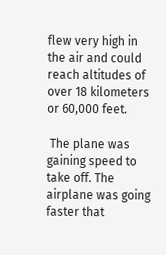flew very high in the air and could reach altitudes of over 18 kilometers or 60,000 feet.

 The plane was gaining speed to take off. The airplane was going faster that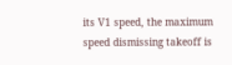its V1 speed, the maximum speed dismissing takeoff is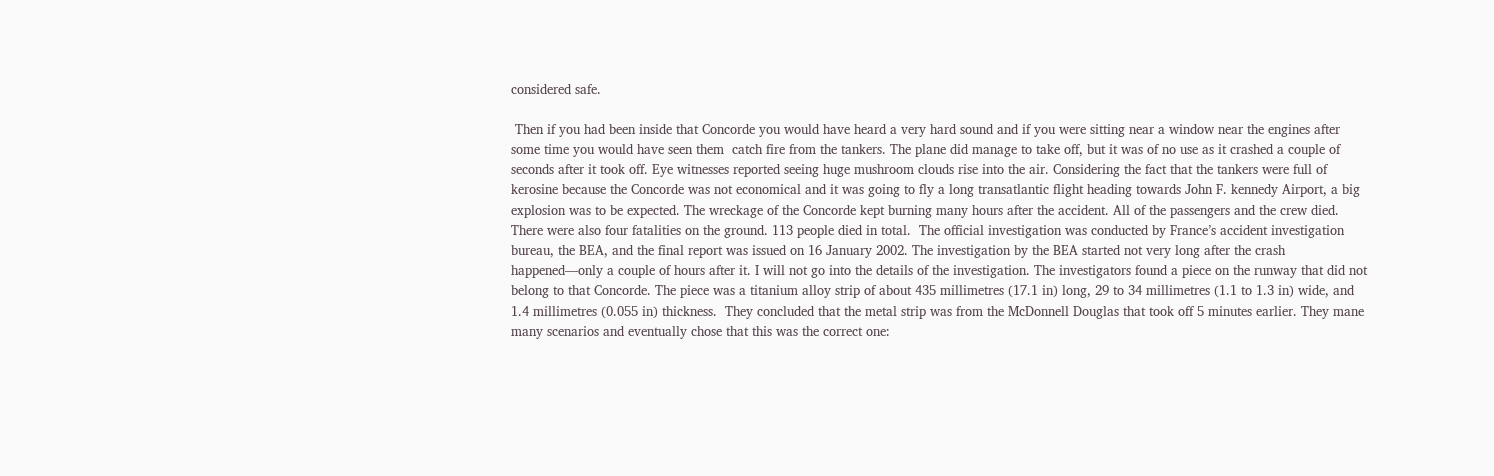considered safe.

 Then if you had been inside that Concorde you would have heard a very hard sound and if you were sitting near a window near the engines after some time you would have seen them  catch fire from the tankers. The plane did manage to take off, but it was of no use as it crashed a couple of seconds after it took off. Eye witnesses reported seeing huge mushroom clouds rise into the air. Considering the fact that the tankers were full of kerosine because the Concorde was not economical and it was going to fly a long transatlantic flight heading towards John F. kennedy Airport, a big explosion was to be expected. The wreckage of the Concorde kept burning many hours after the accident. All of the passengers and the crew died. There were also four fatalities on the ground. 113 people died in total.  The official investigation was conducted by France’s accident investigation bureau, the BEA, and the final report was issued on 16 January 2002. The investigation by the BEA started not very long after the crash happened—only a couple of hours after it. I will not go into the details of the investigation. The investigators found a piece on the runway that did not belong to that Concorde. The piece was a titanium alloy strip of about 435 millimetres (17.1 in) long, 29 to 34 millimetres (1.1 to 1.3 in) wide, and 1.4 millimetres (0.055 in) thickness.  They concluded that the metal strip was from the McDonnell Douglas that took off 5 minutes earlier. They mane many scenarios and eventually chose that this was the correct one: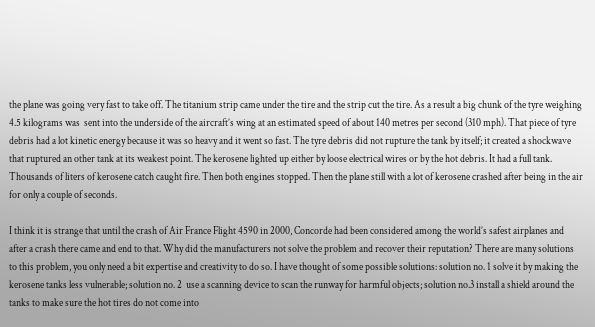the plane was going very fast to take off. The titanium strip came under the tire and the strip cut the tire. As a result a big chunk of the tyre weighing 4.5 kilograms was  sent into the underside of the aircraft’s wing at an estimated speed of about 140 metres per second (310 mph). That piece of tyre debris had a lot kinetic energy because it was so heavy and it went so fast. The tyre debris did not rupture the tank by itself; it created a shockwave that ruptured an other tank at its weakest point. The kerosene lighted up either by loose electrical wires or by the hot debris. It had a full tank. Thousands of liters of kerosene catch caught fire. Then both engines stopped. Then the plane still with a lot of kerosene crashed after being in the air for only a couple of seconds.

I think it is strange that until the crash of Air France Flight 4590 in 2000, Concorde had been considered among the world’s safest airplanes and after a crash there came and end to that. Why did the manufacturers not solve the problem and recover their reputation? There are many solutions to this problem, you only need a bit expertise and creativity to do so. I have thought of some possible solutions: solution no. 1 solve it by making the kerosene tanks less vulnerable; solution no. 2  use a scanning device to scan the runway for harmful objects; solution no.3 install a shield around the tanks to make sure the hot tires do not come into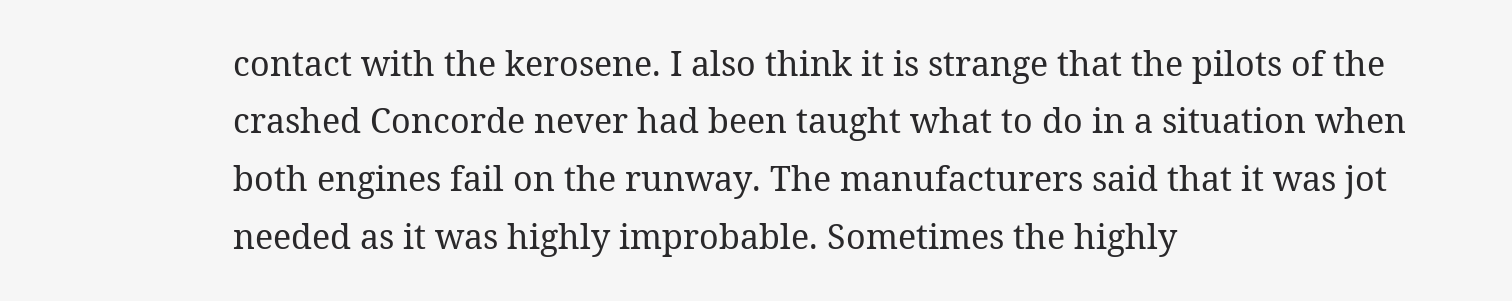contact with the kerosene. I also think it is strange that the pilots of the crashed Concorde never had been taught what to do in a situation when both engines fail on the runway. The manufacturers said that it was jot needed as it was highly improbable. Sometimes the highly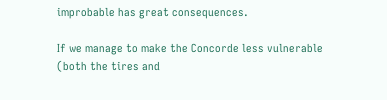improbable has great consequences.

If we manage to make the Concorde less vulnerable (both the tires and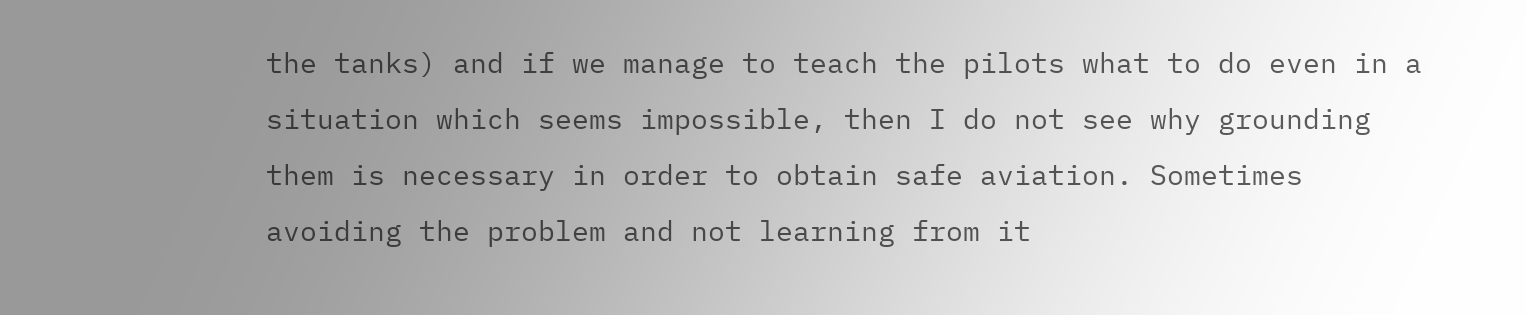the tanks) and if we manage to teach the pilots what to do even in a situation which seems impossible, then I do not see why grounding them is necessary in order to obtain safe aviation. Sometimes avoiding the problem and not learning from it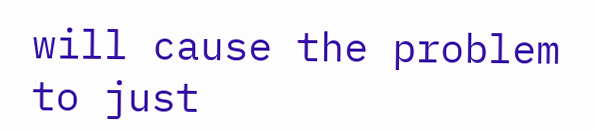will cause the problem to just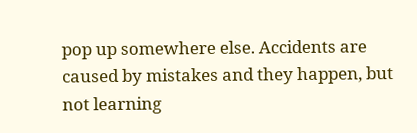pop up somewhere else. Accidents are caused by mistakes and they happen, but not learning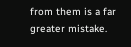from them is a far greater mistake.